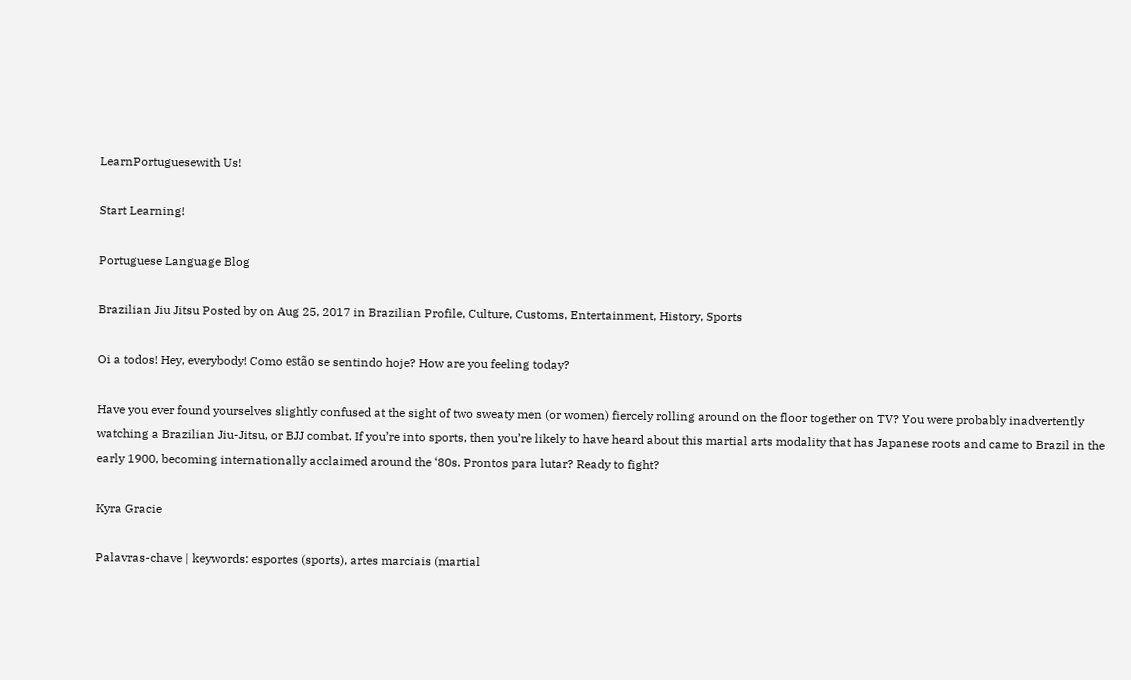LearnPortuguesewith Us!

Start Learning!

Portuguese Language Blog

Brazilian Jiu Jitsu Posted by on Aug 25, 2017 in Brazilian Profile, Culture, Customs, Entertainment, History, Sports

Oi a todos! Hey, everybody! Como estão se sentindo hoje? How are you feeling today?

Have you ever found yourselves slightly confused at the sight of two sweaty men (or women) fiercely rolling around on the floor together on TV? You were probably inadvertently watching a Brazilian Jiu-Jitsu, or BJJ combat. If you’re into sports, then you’re likely to have heard about this martial arts modality that has Japanese roots and came to Brazil in the early 1900, becoming internationally acclaimed around the ‘80s. Prontos para lutar? Ready to fight?

Kyra Gracie

Palavras-chave | keywords: esportes (sports), artes marciais (martial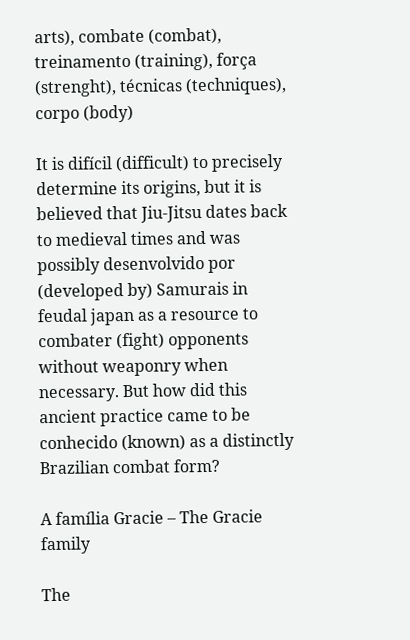arts), combate (combat), treinamento (training), força (strenght), técnicas (techniques), corpo (body)

It is difícil (difficult) to precisely determine its origins, but it is believed that Jiu-Jitsu dates back to medieval times and was possibly desenvolvido por (developed by) Samurais in feudal japan as a resource to combater (fight) opponents without weaponry when necessary. But how did this ancient practice came to be conhecido (known) as a distinctly Brazilian combat form?

A família Gracie – The Gracie family

The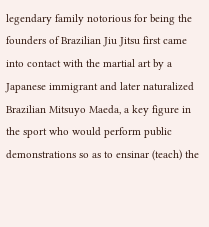legendary family notorious for being the founders of Brazilian Jiu Jitsu first came into contact with the martial art by a Japanese immigrant and later naturalized Brazilian Mitsuyo Maeda, a key figure in the sport who would perform public demonstrations so as to ensinar (teach) the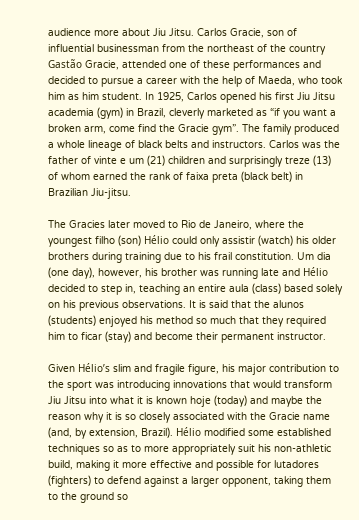audience more about Jiu Jitsu. Carlos Gracie, son of influential businessman from the northeast of the country Gastão Gracie, attended one of these performances and decided to pursue a career with the help of Maeda, who took him as him student. In 1925, Carlos opened his first Jiu Jitsu academia (gym) in Brazil, cleverly marketed as “if you want a broken arm, come find the Gracie gym”. The family produced a whole lineage of black belts and instructors. Carlos was the father of vinte e um (21) children and surprisingly treze (13) of whom earned the rank of faixa preta (black belt) in Brazilian Jiu-jitsu.

The Gracies later moved to Rio de Janeiro, where the youngest filho (son) Hélio could only assistir (watch) his older brothers during training due to his frail constitution. Um dia (one day), however, his brother was running late and Hélio decided to step in, teaching an entire aula (class) based solely on his previous observations. It is said that the alunos (students) enjoyed his method so much that they required him to ficar (stay) and become their permanent instructor.

Given Hélio’s slim and fragile figure, his major contribution to the sport was introducing innovations that would transform Jiu Jitsu into what it is known hoje (today) and maybe the reason why it is so closely associated with the Gracie name (and, by extension, Brazil). Hélio modified some established techniques so as to more appropriately suit his non-athletic build, making it more effective and possible for lutadores (fighters) to defend against a larger opponent, taking them to the ground so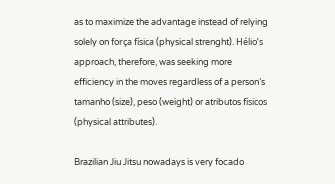as to maximize the advantage instead of relying solely on força física (physical strenght). Hélio’s approach, therefore, was seeking more efficiency in the moves regardless of a person’s tamanho (size), peso (weight) or atributos físicos (physical attributes).

Brazilian Jiu Jitsu nowadays is very focado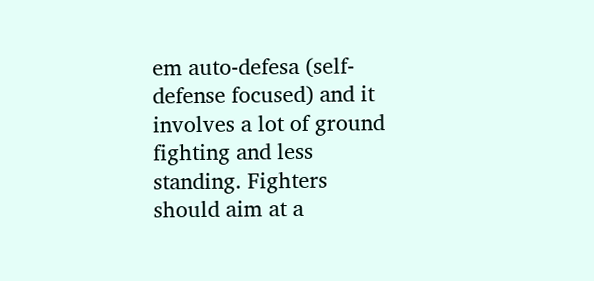em auto-defesa (self-defense focused) and it involves a lot of ground fighting and less standing. Fighters should aim at a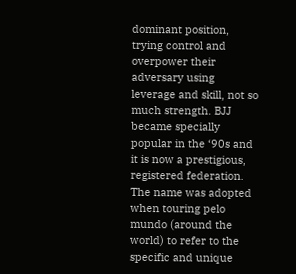dominant position, trying control and overpower their adversary using leverage and skill, not so much strength. BJJ became specially popular in the ‘90s and it is now a prestigious, registered federation. The name was adopted when touring pelo mundo (around the world) to refer to the specific and unique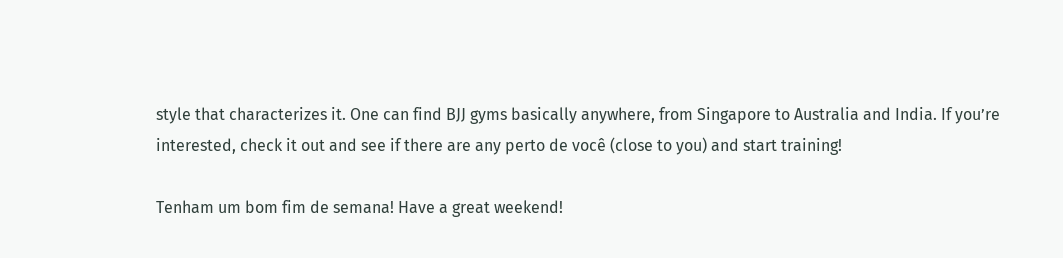style that characterizes it. One can find BJJ gyms basically anywhere, from Singapore to Australia and India. If you’re interested, check it out and see if there are any perto de você (close to you) and start training!

Tenham um bom fim de semana! Have a great weekend!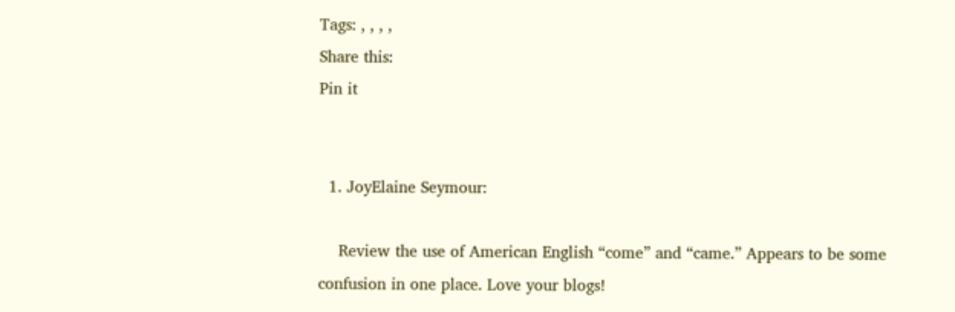Tags: , , , ,
Share this:
Pin it


  1. JoyElaine Seymour:

    Review the use of American English “come” and “came.” Appears to be some confusion in one place. Love your blogs!